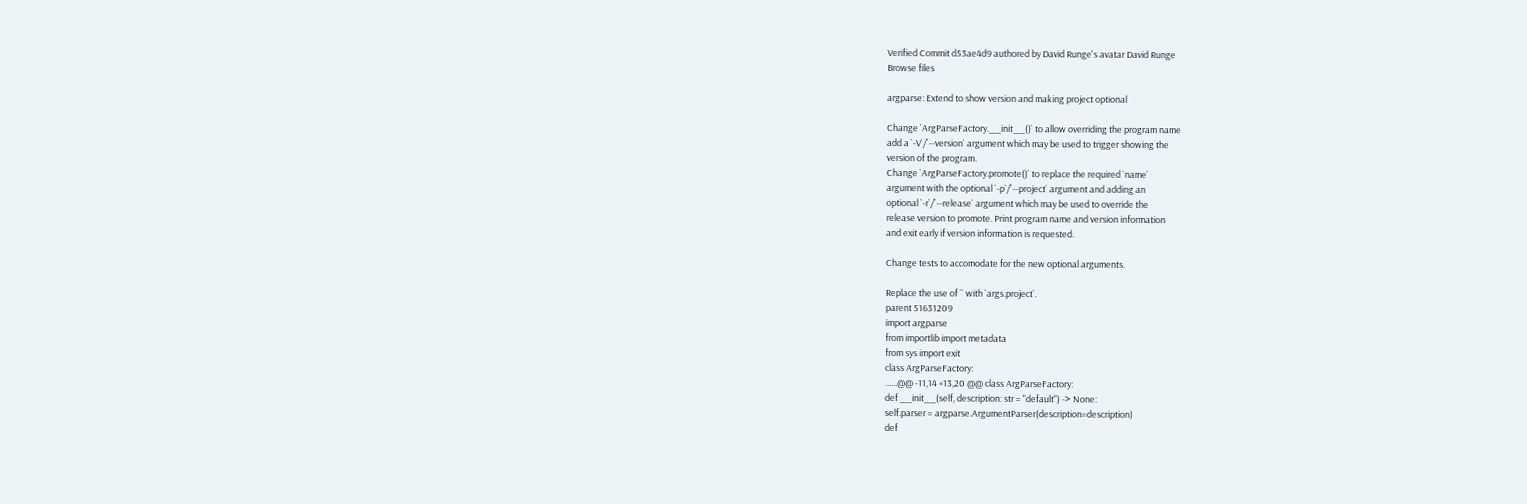Verified Commit d53ae4d9 authored by David Runge's avatar David Runge
Browse files

argparse: Extend to show version and making project optional

Change `ArgParseFactory.__init__()` to allow overriding the program name
add a `-V`/`--version` argument which may be used to trigger showing the
version of the program.
Change `ArgParseFactory.promote()` to replace the required `name`
argument with the optional `-p`/`--project` argument and adding an
optional `-r`/`--release` argument which may be used to override the
release version to promote. Print program name and version information
and exit early if version information is requested.

Change tests to accomodate for the new optional arguments.

Replace the use of `` with `args.project`.
parent 51631209
import argparse
from importlib import metadata
from sys import exit
class ArgParseFactory:
......@@ -11,14 +13,20 @@ class ArgParseFactory:
def __init__(self, description: str = "default") -> None:
self.parser = argparse.ArgumentParser(description=description)
def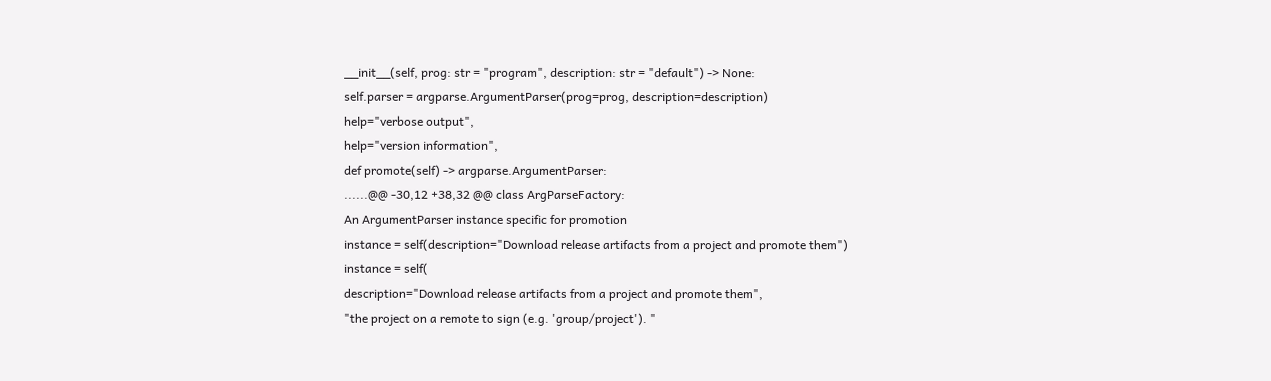__init__(self, prog: str = "program", description: str = "default") -> None:
self.parser = argparse.ArgumentParser(prog=prog, description=description)
help="verbose output",
help="version information",
def promote(self) -> argparse.ArgumentParser:
......@@ -30,12 +38,32 @@ class ArgParseFactory:
An ArgumentParser instance specific for promotion
instance = self(description="Download release artifacts from a project and promote them")
instance = self(
description="Download release artifacts from a project and promote them",
"the project on a remote to sign (e.g. 'group/project'). "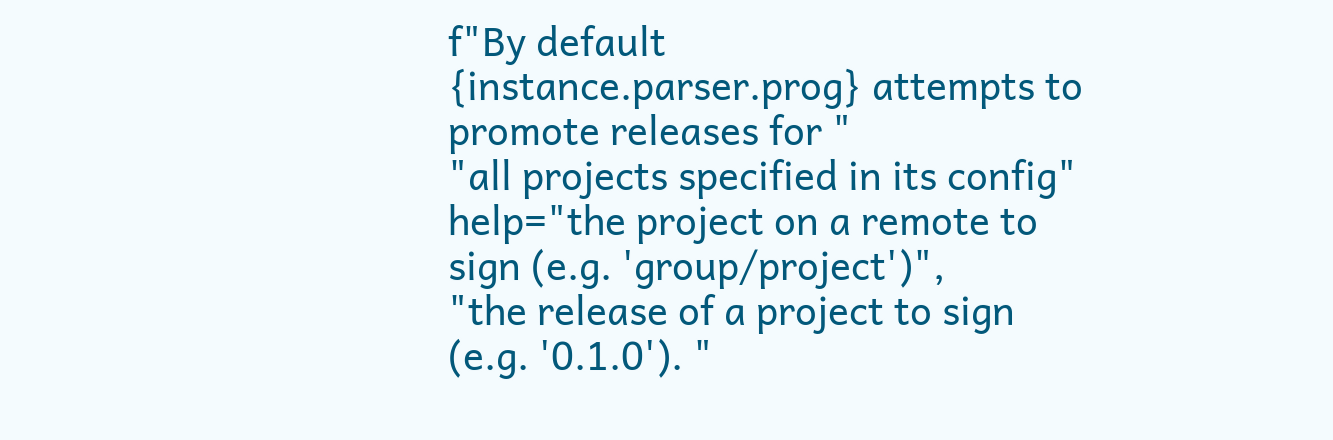f"By default {instance.parser.prog} attempts to promote releases for "
"all projects specified in its config"
help="the project on a remote to sign (e.g. 'group/project')",
"the release of a project to sign (e.g. '0.1.0'). "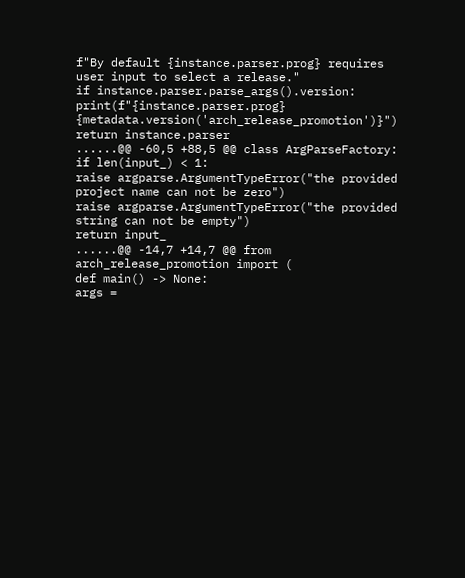f"By default {instance.parser.prog} requires user input to select a release."
if instance.parser.parse_args().version:
print(f"{instance.parser.prog} {metadata.version('arch_release_promotion')}")
return instance.parser
......@@ -60,5 +88,5 @@ class ArgParseFactory:
if len(input_) < 1:
raise argparse.ArgumentTypeError("the provided project name can not be zero")
raise argparse.ArgumentTypeError("the provided string can not be empty")
return input_
......@@ -14,7 +14,7 @@ from arch_release_promotion import (
def main() -> None:
args =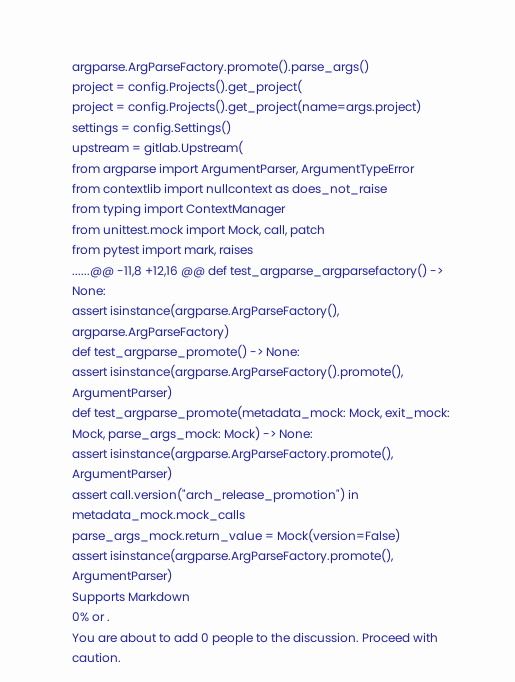argparse.ArgParseFactory.promote().parse_args()
project = config.Projects().get_project(
project = config.Projects().get_project(name=args.project)
settings = config.Settings()
upstream = gitlab.Upstream(
from argparse import ArgumentParser, ArgumentTypeError
from contextlib import nullcontext as does_not_raise
from typing import ContextManager
from unittest.mock import Mock, call, patch
from pytest import mark, raises
......@@ -11,8 +12,16 @@ def test_argparse_argparsefactory() -> None:
assert isinstance(argparse.ArgParseFactory(), argparse.ArgParseFactory)
def test_argparse_promote() -> None:
assert isinstance(argparse.ArgParseFactory().promote(), ArgumentParser)
def test_argparse_promote(metadata_mock: Mock, exit_mock: Mock, parse_args_mock: Mock) -> None:
assert isinstance(argparse.ArgParseFactory.promote(), ArgumentParser)
assert call.version("arch_release_promotion") in metadata_mock.mock_calls
parse_args_mock.return_value = Mock(version=False)
assert isinstance(argparse.ArgParseFactory.promote(), ArgumentParser)
Supports Markdown
0% or .
You are about to add 0 people to the discussion. Proceed with caution.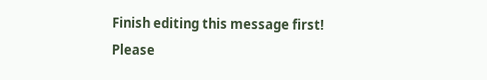Finish editing this message first!
Please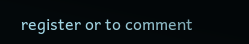register or to comment